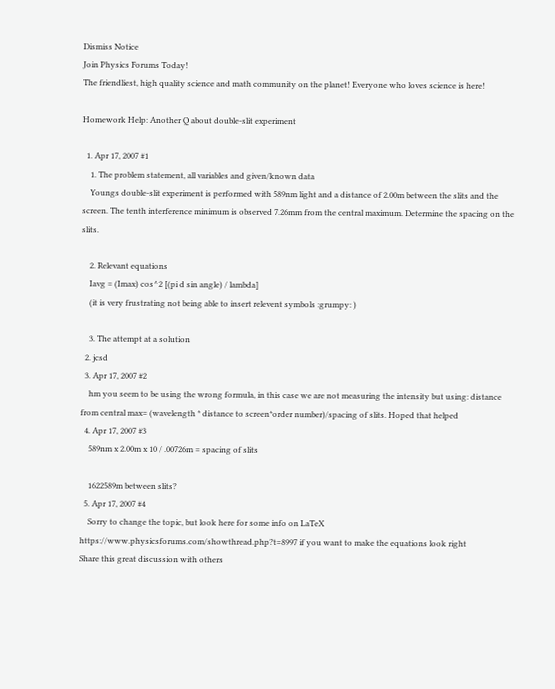Dismiss Notice
Join Physics Forums Today!
The friendliest, high quality science and math community on the planet! Everyone who loves science is here!

Homework Help: Another Q about double-slit experiment

  1. Apr 17, 2007 #1
    1. The problem statement, all variables and given/known data
    Youngs double-slit experiment is performed with 589nm light and a distance of 2.00m between the slits and the screen. The tenth interference minimum is observed 7.26mm from the central maximum. Determine the spacing on the slits.

    2. Relevant equations
    Iavg = (Imax) cos^2 [(pi d sin angle) / lambda]
    (it is very frustrating not being able to insert relevent symbols :grumpy: )

    3. The attempt at a solution
  2. jcsd
  3. Apr 17, 2007 #2
    hm you seem to be using the wrong formula, in this case we are not measuring the intensity but using: distance from central max= (wavelength * distance to screen*order number)/spacing of slits. Hoped that helped
  4. Apr 17, 2007 #3
    589nm x 2.00m x 10 / .00726m = spacing of slits

    1622589m between slits?
  5. Apr 17, 2007 #4
    Sorry to change the topic, but look here for some info on LaTeX https://www.physicsforums.com/showthread.php?t=8997 if you want to make the equations look right
Share this great discussion with others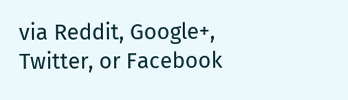via Reddit, Google+, Twitter, or Facebook